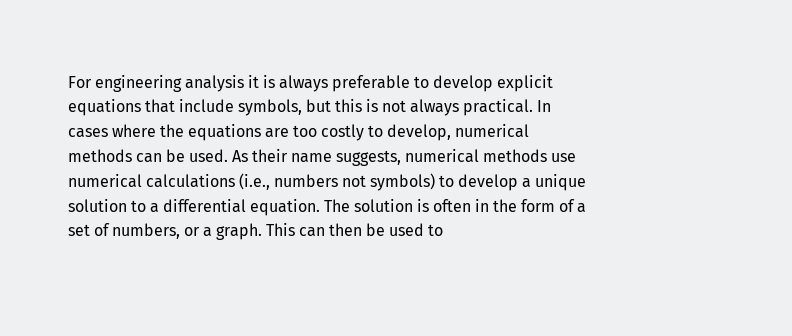For engineering analysis it is always preferable to develop explicit equations that include symbols, but this is not always practical. In cases where the equations are too costly to develop, numerical methods can be used. As their name suggests, numerical methods use numerical calculations (i.e., numbers not symbols) to develop a unique solution to a differential equation. The solution is often in the form of a set of numbers, or a graph. This can then be used to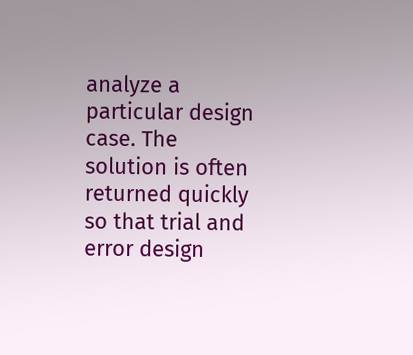analyze a particular design case. The solution is often returned quickly so that trial and error design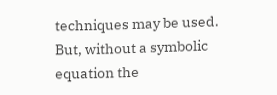techniques may be used. But, without a symbolic equation the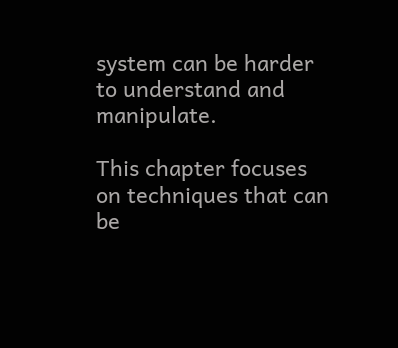system can be harder to understand and manipulate.

This chapter focuses on techniques that can be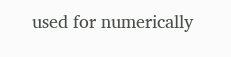used for numerically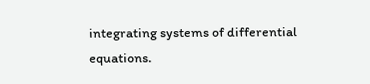integrating systems of differential equations.